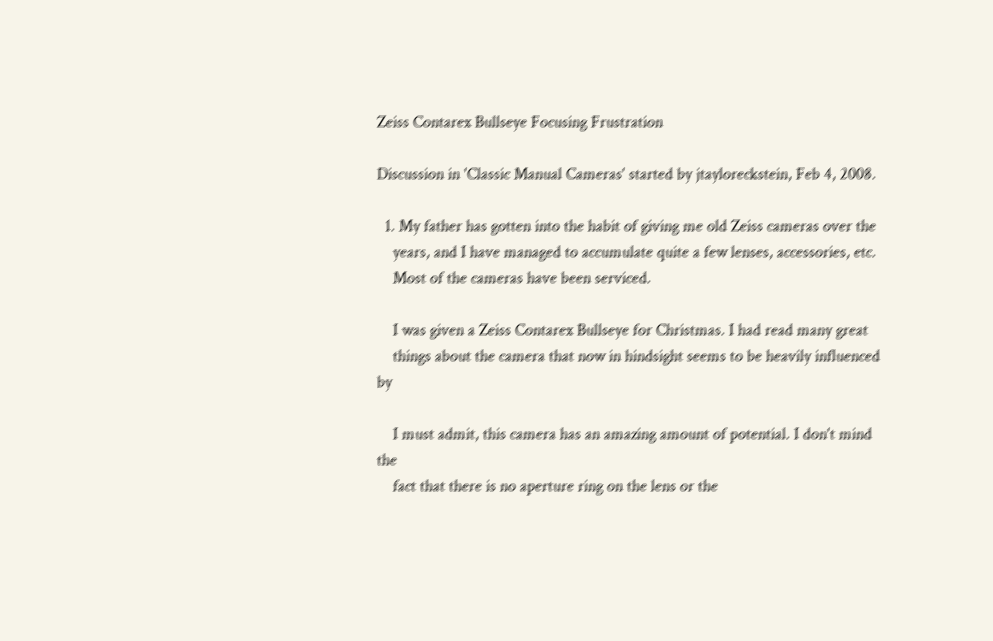Zeiss Contarex Bullseye Focusing Frustration

Discussion in 'Classic Manual Cameras' started by jtayloreckstein, Feb 4, 2008.

  1. My father has gotten into the habit of giving me old Zeiss cameras over the
    years, and I have managed to accumulate quite a few lenses, accessories, etc.
    Most of the cameras have been serviced.

    I was given a Zeiss Contarex Bullseye for Christmas. I had read many great
    things about the camera that now in hindsight seems to be heavily influenced by

    I must admit, this camera has an amazing amount of potential. I don't mind the
    fact that there is no aperture ring on the lens or the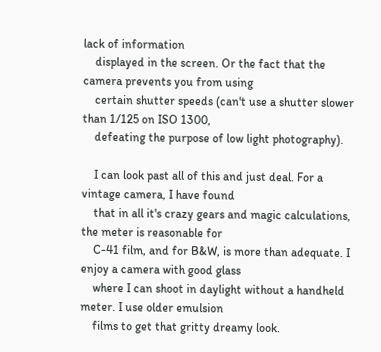lack of information
    displayed in the screen. Or the fact that the camera prevents you from using
    certain shutter speeds (can't use a shutter slower than 1/125 on ISO 1300,
    defeating the purpose of low light photography).

    I can look past all of this and just deal. For a vintage camera, I have found
    that in all it's crazy gears and magic calculations, the meter is reasonable for
    C-41 film, and for B&W, is more than adequate. I enjoy a camera with good glass
    where I can shoot in daylight without a handheld meter. I use older emulsion
    films to get that gritty dreamy look.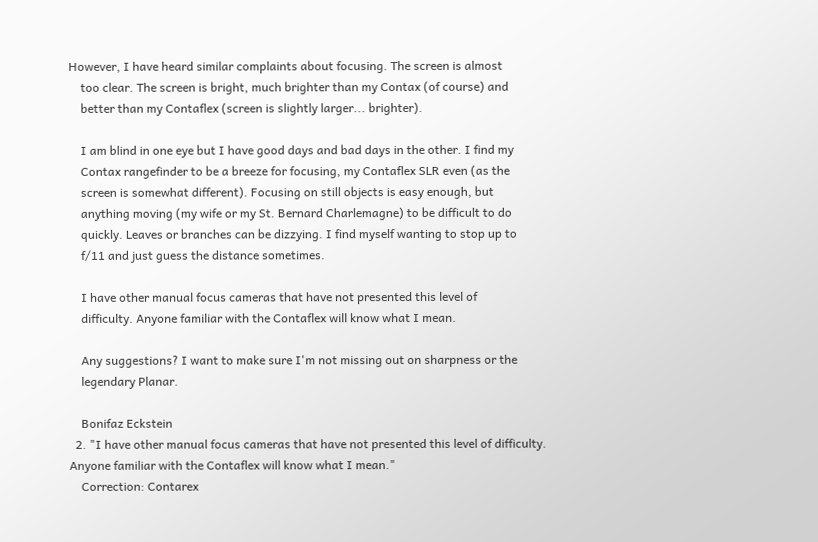However, I have heard similar complaints about focusing. The screen is almost
    too clear. The screen is bright, much brighter than my Contax (of course) and
    better than my Contaflex (screen is slightly larger... brighter).

    I am blind in one eye but I have good days and bad days in the other. I find my
    Contax rangefinder to be a breeze for focusing, my Contaflex SLR even (as the
    screen is somewhat different). Focusing on still objects is easy enough, but
    anything moving (my wife or my St. Bernard Charlemagne) to be difficult to do
    quickly. Leaves or branches can be dizzying. I find myself wanting to stop up to
    f/11 and just guess the distance sometimes.

    I have other manual focus cameras that have not presented this level of
    difficulty. Anyone familiar with the Contaflex will know what I mean.

    Any suggestions? I want to make sure I'm not missing out on sharpness or the
    legendary Planar.

    Bonifaz Eckstein
  2. "I have other manual focus cameras that have not presented this level of difficulty. Anyone familiar with the Contaflex will know what I mean."
    Correction: Contarex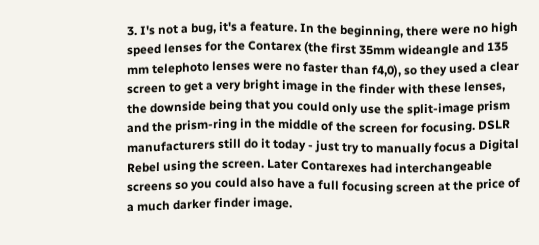3. I's not a bug, it's a feature. In the beginning, there were no high speed lenses for the Contarex (the first 35mm wideangle and 135 mm telephoto lenses were no faster than f4,0), so they used a clear screen to get a very bright image in the finder with these lenses, the downside being that you could only use the split-image prism and the prism-ring in the middle of the screen for focusing. DSLR manufacturers still do it today - just try to manually focus a Digital Rebel using the screen. Later Contarexes had interchangeable screens so you could also have a full focusing screen at the price of a much darker finder image.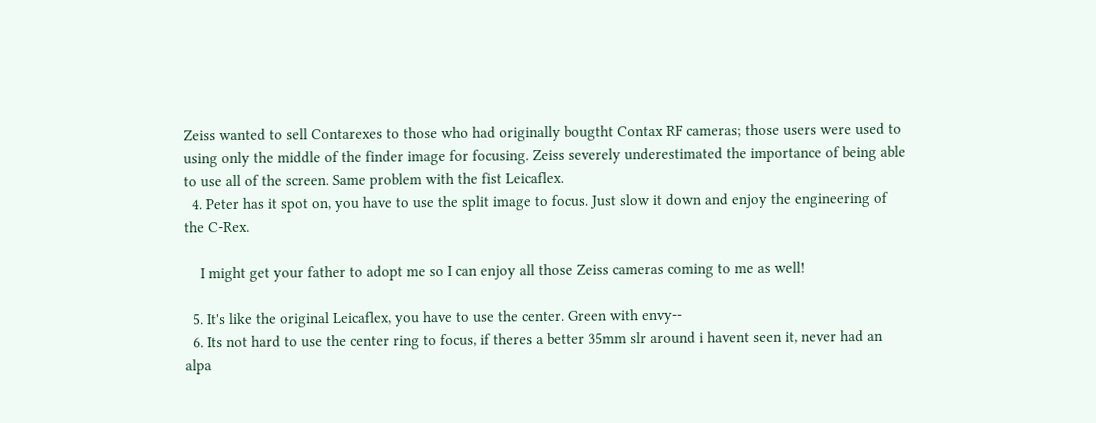Zeiss wanted to sell Contarexes to those who had originally bougtht Contax RF cameras; those users were used to using only the middle of the finder image for focusing. Zeiss severely underestimated the importance of being able to use all of the screen. Same problem with the fist Leicaflex.
  4. Peter has it spot on, you have to use the split image to focus. Just slow it down and enjoy the engineering of the C-Rex.

    I might get your father to adopt me so I can enjoy all those Zeiss cameras coming to me as well!

  5. It's like the original Leicaflex, you have to use the center. Green with envy--
  6. Its not hard to use the center ring to focus, if theres a better 35mm slr around i havent seen it, never had an alpa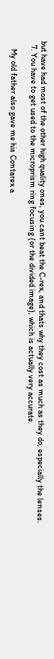but have had most of the other high quality ones, you cant beat the C-rex, and thats why they cost as much as they do, especially the lenses.
  7. You have to get used to the microprism ring focusing (or the divided image), which is actually very accurate.

    My old father also gave me his Contarex a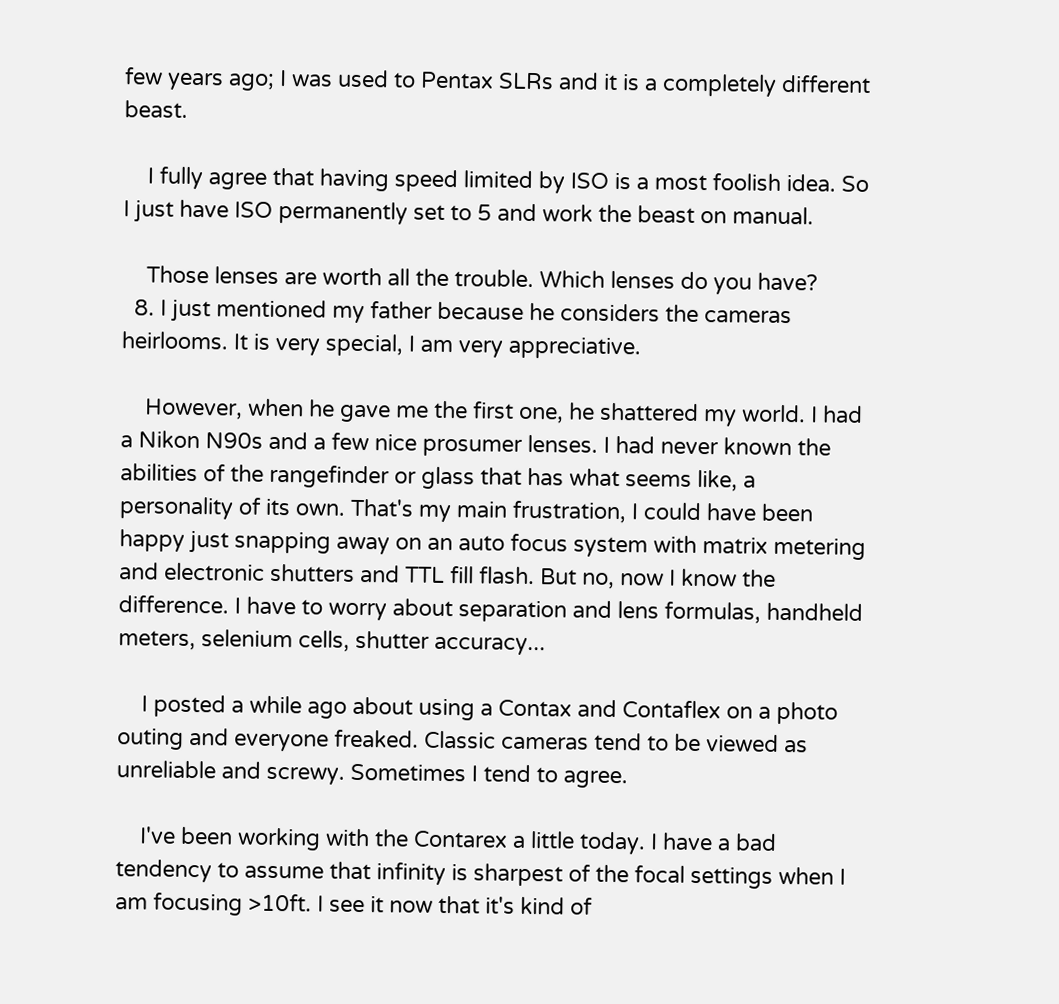few years ago; I was used to Pentax SLRs and it is a completely different beast.

    I fully agree that having speed limited by ISO is a most foolish idea. So I just have ISO permanently set to 5 and work the beast on manual.

    Those lenses are worth all the trouble. Which lenses do you have?
  8. I just mentioned my father because he considers the cameras heirlooms. It is very special, I am very appreciative.

    However, when he gave me the first one, he shattered my world. I had a Nikon N90s and a few nice prosumer lenses. I had never known the abilities of the rangefinder or glass that has what seems like, a personality of its own. That's my main frustration, I could have been happy just snapping away on an auto focus system with matrix metering and electronic shutters and TTL fill flash. But no, now I know the difference. I have to worry about separation and lens formulas, handheld meters, selenium cells, shutter accuracy...

    I posted a while ago about using a Contax and Contaflex on a photo outing and everyone freaked. Classic cameras tend to be viewed as unreliable and screwy. Sometimes I tend to agree.

    I've been working with the Contarex a little today. I have a bad tendency to assume that infinity is sharpest of the focal settings when I am focusing >10ft. I see it now that it's kind of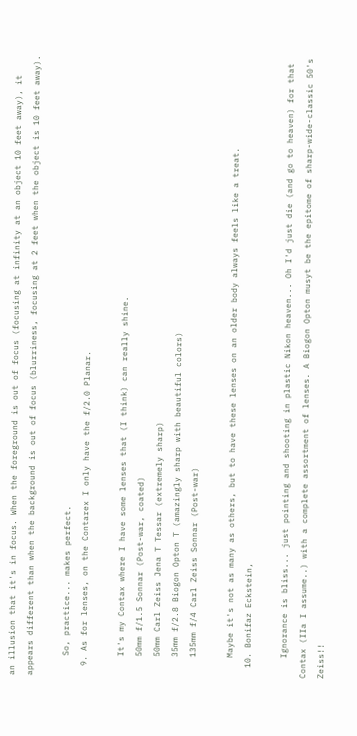an illusion that it's in focus. When the foreground is out of focus (focusing at infinity at an object 10 feet away), it appears different than when the background is out of focus (blurriness, focusing at 2 feet when the object is 10 feet away).

    So, practice... makes perfect.
  9. As for lenses, on the Contarex I only have the f/2.0 Planar.

    It's my Contax where I have some lenses that (I think) can really shine.
    50mm f/1.5 Sonnar (Post-war, coated)
    50mm Carl Zeiss Jena T Tessar (extremely sharp)
    35mm f/2.8 Biogon Opton T (amazingly sharp with beautiful colors)
    135mm f/4 Carl Zeiss Sonnar (Post-war)

    Maybe it's not as many as others, but to have these lenses on an older body always feels like a treat.
  10. Bonifaz Eckstein,

    Ignorance is bliss... just pointing and shooting in plastic Nikon heaven... Oh I'd just die (and go to heaven) for that Contax (IIa I assume..) with a complete assortment of lenses. A Biogon Opton musyt be the epitome of sharp-wide-classic 50's Zeiss!!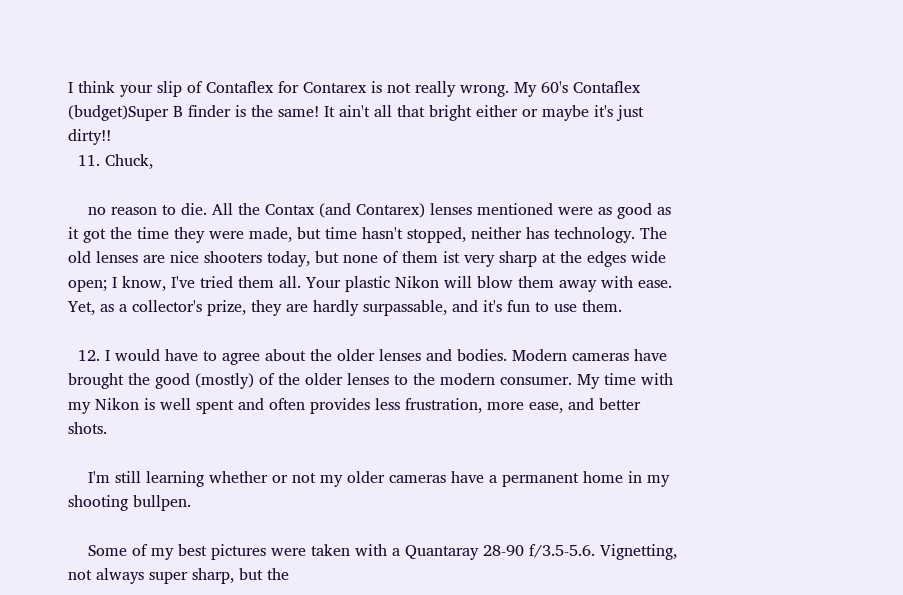I think your slip of Contaflex for Contarex is not really wrong. My 60's Contaflex (budget)Super B finder is the same! It ain't all that bright either or maybe it's just dirty!!
  11. Chuck,

    no reason to die. All the Contax (and Contarex) lenses mentioned were as good as it got the time they were made, but time hasn't stopped, neither has technology. The old lenses are nice shooters today, but none of them ist very sharp at the edges wide open; I know, I've tried them all. Your plastic Nikon will blow them away with ease. Yet, as a collector's prize, they are hardly surpassable, and it's fun to use them.

  12. I would have to agree about the older lenses and bodies. Modern cameras have brought the good (mostly) of the older lenses to the modern consumer. My time with my Nikon is well spent and often provides less frustration, more ease, and better shots.

    I'm still learning whether or not my older cameras have a permanent home in my shooting bullpen.

    Some of my best pictures were taken with a Quantaray 28-90 f/3.5-5.6. Vignetting, not always super sharp, but the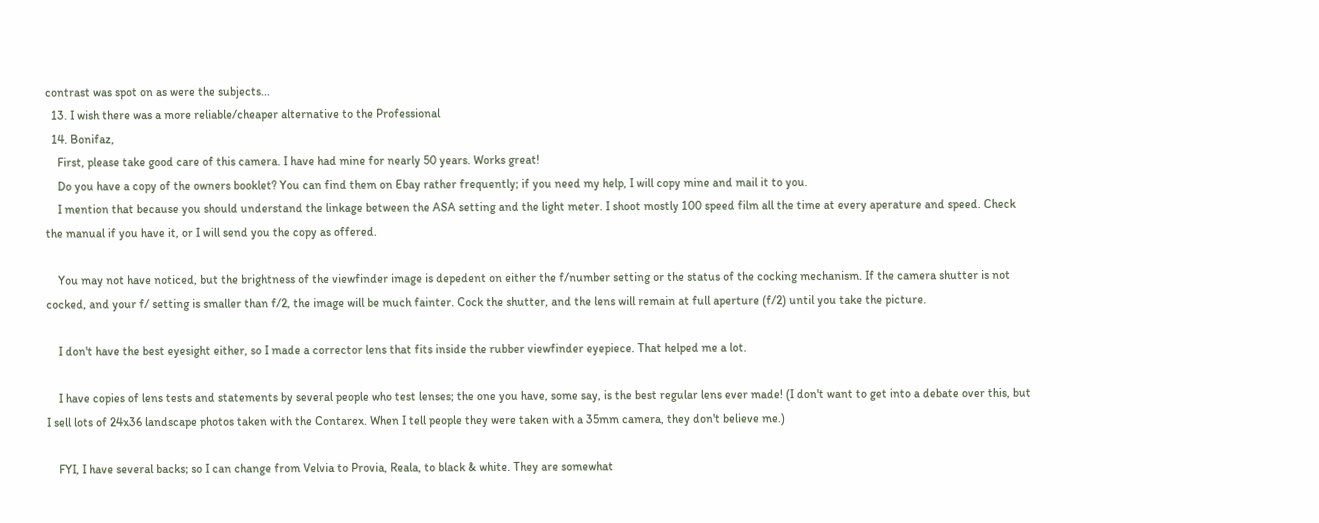contrast was spot on as were the subjects...
  13. I wish there was a more reliable/cheaper alternative to the Professional
  14. Bonifaz,
    First, please take good care of this camera. I have had mine for nearly 50 years. Works great!
    Do you have a copy of the owners booklet? You can find them on Ebay rather frequently; if you need my help, I will copy mine and mail it to you.
    I mention that because you should understand the linkage between the ASA setting and the light meter. I shoot mostly 100 speed film all the time at every aperature and speed. Check the manual if you have it, or I will send you the copy as offered.

    You may not have noticed, but the brightness of the viewfinder image is depedent on either the f/number setting or the status of the cocking mechanism. If the camera shutter is not cocked, and your f/ setting is smaller than f/2, the image will be much fainter. Cock the shutter, and the lens will remain at full aperture (f/2) until you take the picture.

    I don't have the best eyesight either, so I made a corrector lens that fits inside the rubber viewfinder eyepiece. That helped me a lot.

    I have copies of lens tests and statements by several people who test lenses; the one you have, some say, is the best regular lens ever made! (I don't want to get into a debate over this, but I sell lots of 24x36 landscape photos taken with the Contarex. When I tell people they were taken with a 35mm camera, they don't believe me.)

    FYI, I have several backs; so I can change from Velvia to Provia, Reala, to black & white. They are somewhat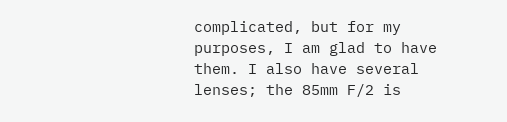complicated, but for my purposes, I am glad to have them. I also have several lenses; the 85mm F/2 is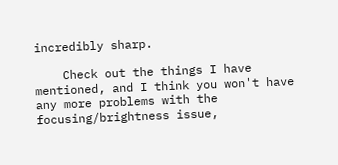incredibly sharp.

    Check out the things I have mentioned, and I think you won't have any more problems with the focusing/brightness issue,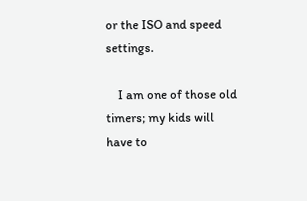or the ISO and speed settings.

    I am one of those old timers; my kids will have to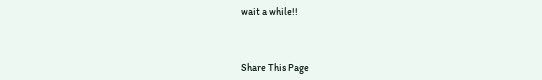wait a while!!



Share This Page